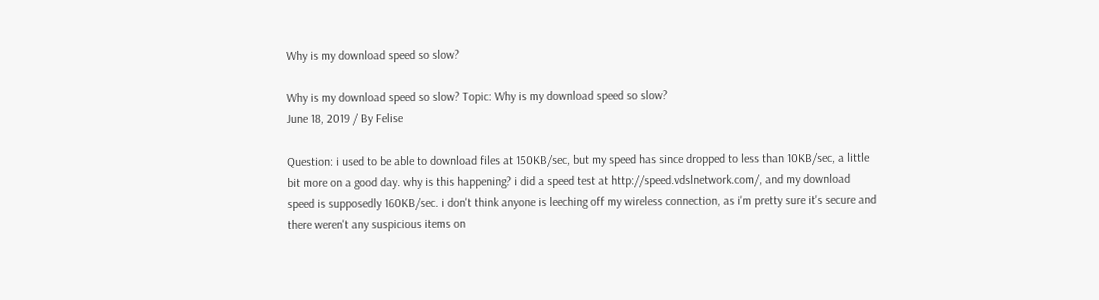Why is my download speed so slow?

Why is my download speed so slow? Topic: Why is my download speed so slow?
June 18, 2019 / By Felise

Question: i used to be able to download files at 150KB/sec, but my speed has since dropped to less than 10KB/sec, a little bit more on a good day. why is this happening? i did a speed test at http://speed.vdslnetwork.com/, and my download speed is supposedly 160KB/sec. i don't think anyone is leeching off my wireless connection, as i'm pretty sure it's secure and there weren't any suspicious items on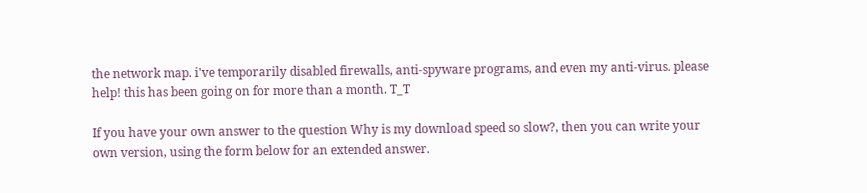the network map. i've temporarily disabled firewalls, anti-spyware programs, and even my anti-virus. please help! this has been going on for more than a month. T_T

If you have your own answer to the question Why is my download speed so slow?, then you can write your own version, using the form below for an extended answer.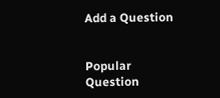Add a Question


Popular Question